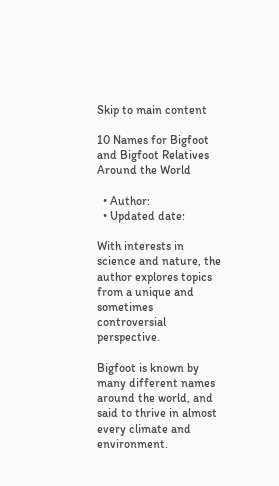Skip to main content

10 Names for Bigfoot and Bigfoot Relatives Around the World

  • Author:
  • Updated date:

With interests in science and nature, the author explores topics from a unique and sometimes controversial perspective.

Bigfoot is known by many different names around the world, and said to thrive in almost every climate and environment.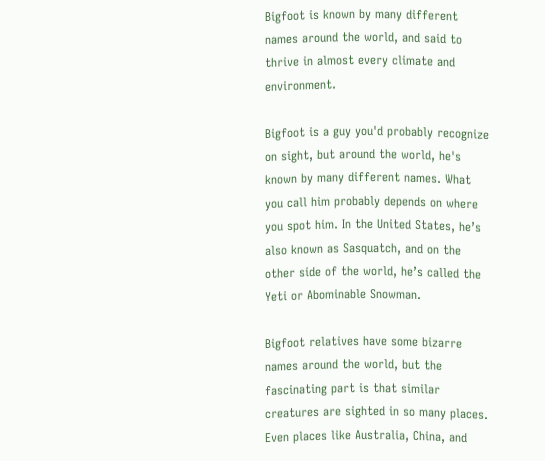Bigfoot is known by many different names around the world, and said to thrive in almost every climate and environment.

Bigfoot is a guy you'd probably recognize on sight, but around the world, he's known by many different names. What you call him probably depends on where you spot him. In the United States, he’s also known as Sasquatch, and on the other side of the world, he’s called the Yeti or Abominable Snowman.

Bigfoot relatives have some bizarre names around the world, but the fascinating part is that similar creatures are sighted in so many places. Even places like Australia, China, and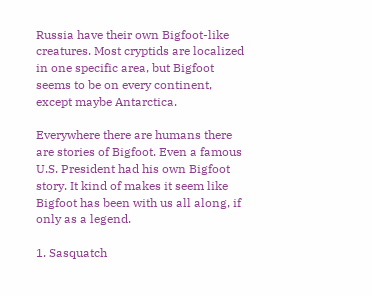Russia have their own Bigfoot-like creatures. Most cryptids are localized in one specific area, but Bigfoot seems to be on every continent, except maybe Antarctica.

Everywhere there are humans there are stories of Bigfoot. Even a famous U.S. President had his own Bigfoot story. It kind of makes it seem like Bigfoot has been with us all along, if only as a legend.

1. Sasquatch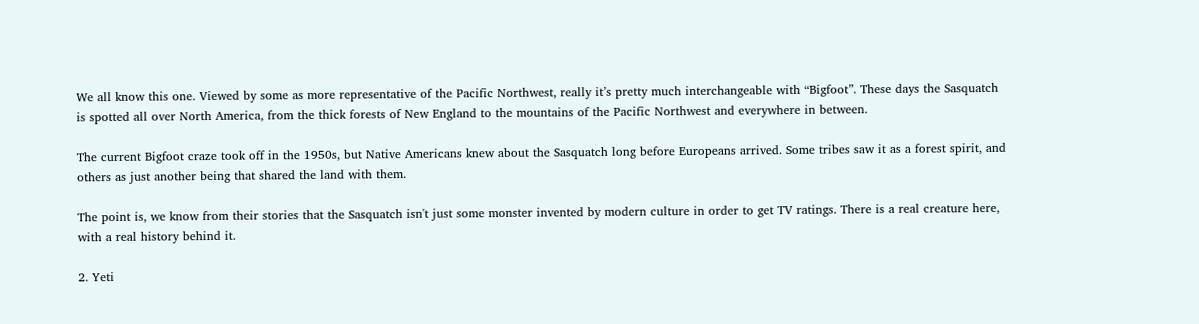We all know this one. Viewed by some as more representative of the Pacific Northwest, really it’s pretty much interchangeable with “Bigfoot”. These days the Sasquatch is spotted all over North America, from the thick forests of New England to the mountains of the Pacific Northwest and everywhere in between.

The current Bigfoot craze took off in the 1950s, but Native Americans knew about the Sasquatch long before Europeans arrived. Some tribes saw it as a forest spirit, and others as just another being that shared the land with them.

The point is, we know from their stories that the Sasquatch isn't just some monster invented by modern culture in order to get TV ratings. There is a real creature here, with a real history behind it.

2. Yeti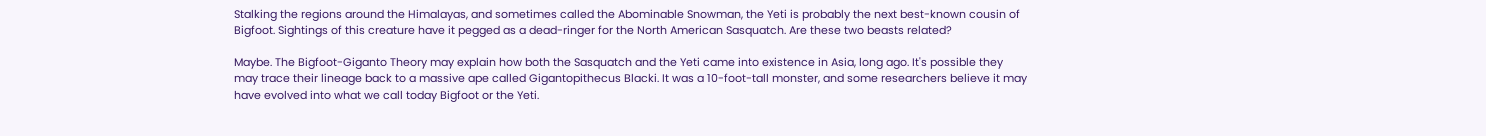Stalking the regions around the Himalayas, and sometimes called the Abominable Snowman, the Yeti is probably the next best-known cousin of Bigfoot. Sightings of this creature have it pegged as a dead-ringer for the North American Sasquatch. Are these two beasts related?

Maybe. The Bigfoot-Giganto Theory may explain how both the Sasquatch and the Yeti came into existence in Asia, long ago. It's possible they may trace their lineage back to a massive ape called Gigantopithecus Blacki. It was a 10-foot-tall monster, and some researchers believe it may have evolved into what we call today Bigfoot or the Yeti.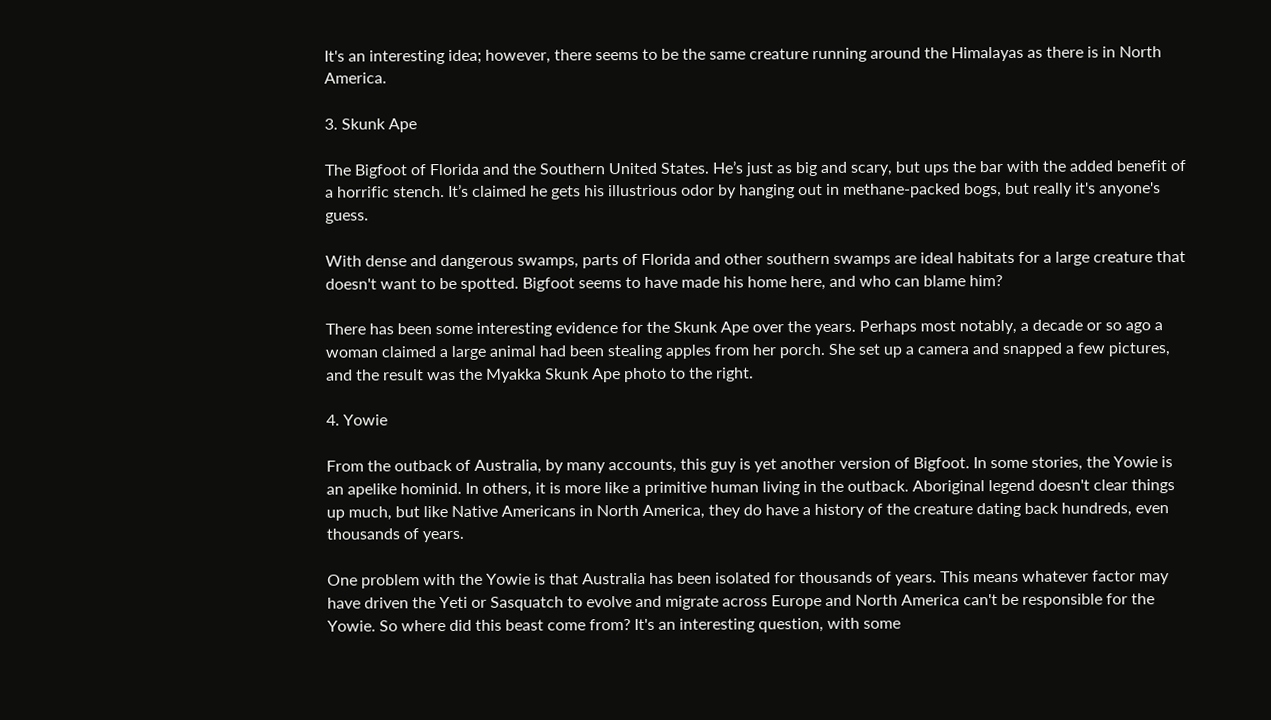It's an interesting idea; however, there seems to be the same creature running around the Himalayas as there is in North America.

3. Skunk Ape

The Bigfoot of Florida and the Southern United States. He’s just as big and scary, but ups the bar with the added benefit of a horrific stench. It’s claimed he gets his illustrious odor by hanging out in methane-packed bogs, but really it's anyone's guess.

With dense and dangerous swamps, parts of Florida and other southern swamps are ideal habitats for a large creature that doesn't want to be spotted. Bigfoot seems to have made his home here, and who can blame him?

There has been some interesting evidence for the Skunk Ape over the years. Perhaps most notably, a decade or so ago a woman claimed a large animal had been stealing apples from her porch. She set up a camera and snapped a few pictures, and the result was the Myakka Skunk Ape photo to the right.

4. Yowie

From the outback of Australia, by many accounts, this guy is yet another version of Bigfoot. In some stories, the Yowie is an apelike hominid. In others, it is more like a primitive human living in the outback. Aboriginal legend doesn't clear things up much, but like Native Americans in North America, they do have a history of the creature dating back hundreds, even thousands of years.

One problem with the Yowie is that Australia has been isolated for thousands of years. This means whatever factor may have driven the Yeti or Sasquatch to evolve and migrate across Europe and North America can't be responsible for the Yowie. So where did this beast come from? It's an interesting question, with some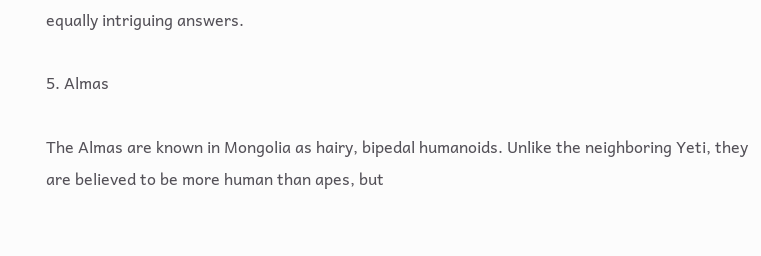equally intriguing answers.

5. Almas

The Almas are known in Mongolia as hairy, bipedal humanoids. Unlike the neighboring Yeti, they are believed to be more human than apes, but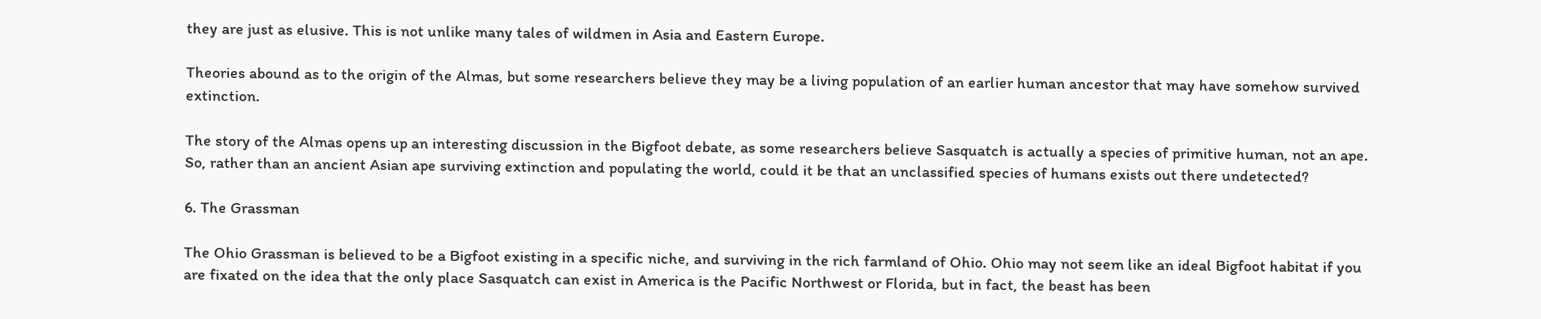they are just as elusive. This is not unlike many tales of wildmen in Asia and Eastern Europe.

Theories abound as to the origin of the Almas, but some researchers believe they may be a living population of an earlier human ancestor that may have somehow survived extinction.

The story of the Almas opens up an interesting discussion in the Bigfoot debate, as some researchers believe Sasquatch is actually a species of primitive human, not an ape. So, rather than an ancient Asian ape surviving extinction and populating the world, could it be that an unclassified species of humans exists out there undetected?

6. The Grassman

The Ohio Grassman is believed to be a Bigfoot existing in a specific niche, and surviving in the rich farmland of Ohio. Ohio may not seem like an ideal Bigfoot habitat if you are fixated on the idea that the only place Sasquatch can exist in America is the Pacific Northwest or Florida, but in fact, the beast has been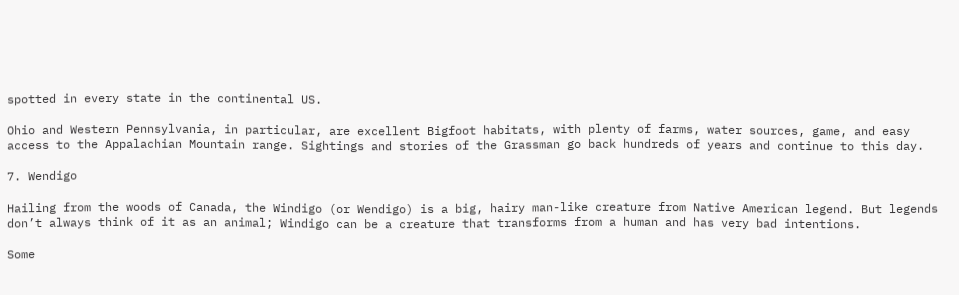spotted in every state in the continental US.

Ohio and Western Pennsylvania, in particular, are excellent Bigfoot habitats, with plenty of farms, water sources, game, and easy access to the Appalachian Mountain range. Sightings and stories of the Grassman go back hundreds of years and continue to this day.

7. Wendigo

Hailing from the woods of Canada, the Windigo (or Wendigo) is a big, hairy man-like creature from Native American legend. But legends don’t always think of it as an animal; Windigo can be a creature that transforms from a human and has very bad intentions.

Some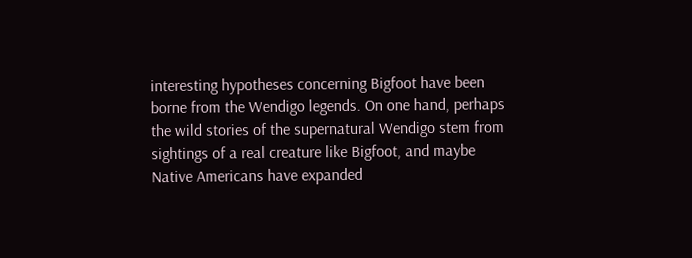interesting hypotheses concerning Bigfoot have been borne from the Wendigo legends. On one hand, perhaps the wild stories of the supernatural Wendigo stem from sightings of a real creature like Bigfoot, and maybe Native Americans have expanded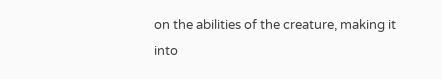on the abilities of the creature, making it into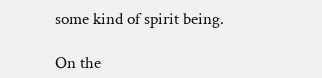some kind of spirit being.

On the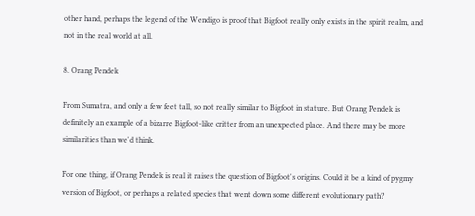other hand, perhaps the legend of the Wendigo is proof that Bigfoot really only exists in the spirit realm, and not in the real world at all.

8. Orang Pendek

From Sumatra, and only a few feet tall, so not really similar to Bigfoot in stature. But Orang Pendek is definitely an example of a bizarre Bigfoot-like critter from an unexpected place. And there may be more similarities than we'd think.

For one thing, if Orang Pendek is real it raises the question of Bigfoot's origins. Could it be a kind of pygmy version of Bigfoot, or perhaps a related species that went down some different evolutionary path?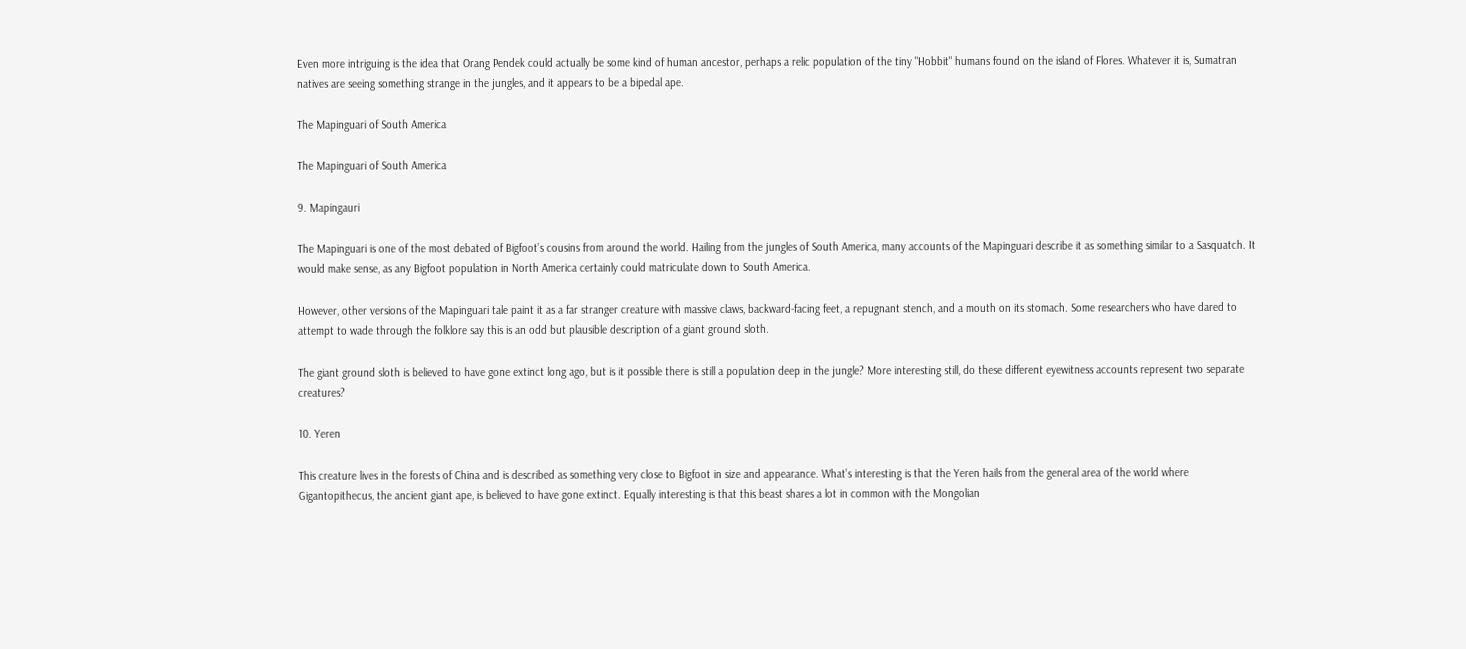Even more intriguing is the idea that Orang Pendek could actually be some kind of human ancestor, perhaps a relic population of the tiny "Hobbit" humans found on the island of Flores. Whatever it is, Sumatran natives are seeing something strange in the jungles, and it appears to be a bipedal ape.

The Mapinguari of South America

The Mapinguari of South America

9. Mapingauri

The Mapinguari is one of the most debated of Bigfoot’s cousins from around the world. Hailing from the jungles of South America, many accounts of the Mapinguari describe it as something similar to a Sasquatch. It would make sense, as any Bigfoot population in North America certainly could matriculate down to South America.

However, other versions of the Mapinguari tale paint it as a far stranger creature with massive claws, backward-facing feet, a repugnant stench, and a mouth on its stomach. Some researchers who have dared to attempt to wade through the folklore say this is an odd but plausible description of a giant ground sloth.

The giant ground sloth is believed to have gone extinct long ago, but is it possible there is still a population deep in the jungle? More interesting still, do these different eyewitness accounts represent two separate creatures?

10. Yeren

This creature lives in the forests of China and is described as something very close to Bigfoot in size and appearance. What’s interesting is that the Yeren hails from the general area of the world where Gigantopithecus, the ancient giant ape, is believed to have gone extinct. Equally interesting is that this beast shares a lot in common with the Mongolian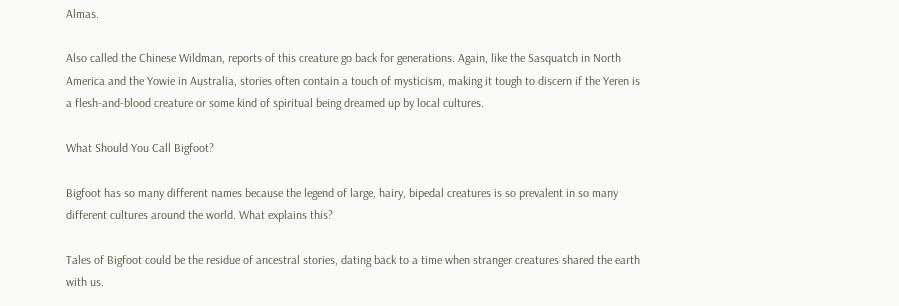Almas.

Also called the Chinese Wildman, reports of this creature go back for generations. Again, like the Sasquatch in North America and the Yowie in Australia, stories often contain a touch of mysticism, making it tough to discern if the Yeren is a flesh-and-blood creature or some kind of spiritual being dreamed up by local cultures.

What Should You Call Bigfoot?

Bigfoot has so many different names because the legend of large, hairy, bipedal creatures is so prevalent in so many different cultures around the world. What explains this?

Tales of Bigfoot could be the residue of ancestral stories, dating back to a time when stranger creatures shared the earth with us.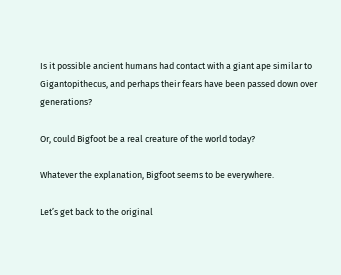Is it possible ancient humans had contact with a giant ape similar to Gigantopithecus, and perhaps their fears have been passed down over generations?

Or, could Bigfoot be a real creature of the world today?

Whatever the explanation, Bigfoot seems to be everywhere.

Let’s get back to the original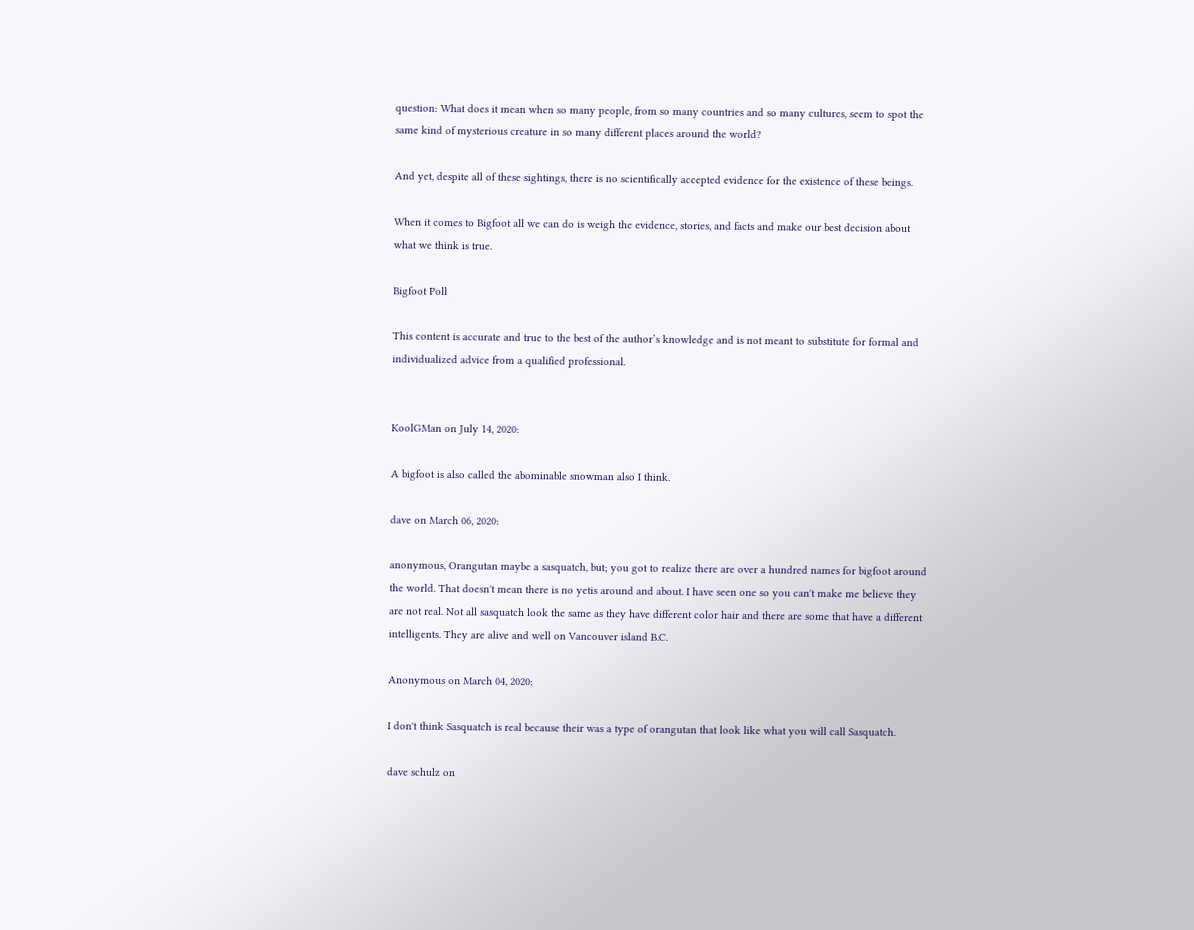question: What does it mean when so many people, from so many countries and so many cultures, seem to spot the same kind of mysterious creature in so many different places around the world?

And yet, despite all of these sightings, there is no scientifically accepted evidence for the existence of these beings.

When it comes to Bigfoot all we can do is weigh the evidence, stories, and facts and make our best decision about what we think is true.

Bigfoot Poll

This content is accurate and true to the best of the author’s knowledge and is not meant to substitute for formal and individualized advice from a qualified professional.


KoolGMan on July 14, 2020:

A bigfoot is also called the abominable snowman also I think.

dave on March 06, 2020:

anonymous, Orangutan maybe a sasquatch, but; you got to realize there are over a hundred names for bigfoot around the world. That doesn't mean there is no yetis around and about. I have seen one so you can't make me believe they are not real. Not all sasquatch look the same as they have different color hair and there are some that have a different intelligents. They are alive and well on Vancouver island B.C.

Anonymous on March 04, 2020:

I don't think Sasquatch is real because their was a type of orangutan that look like what you will call Sasquatch.

dave schulz on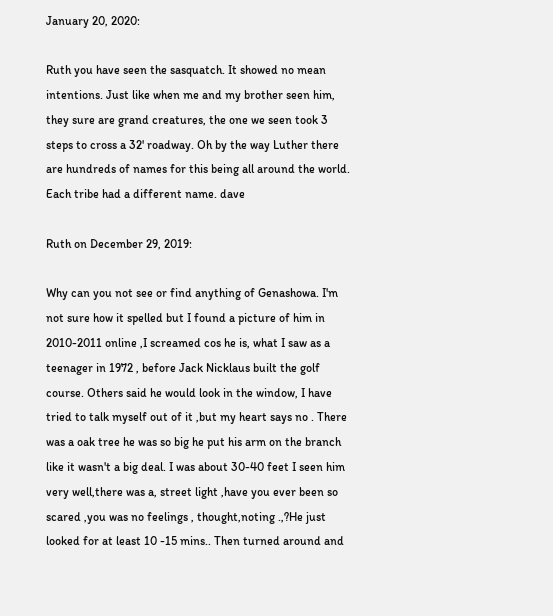January 20, 2020:

Ruth you have seen the sasquatch. It showed no mean intentions. Just like when me and my brother seen him, they sure are grand creatures, the one we seen took 3 steps to cross a 32' roadway. Oh by the way Luther there are hundreds of names for this being all around the world. Each tribe had a different name. dave

Ruth on December 29, 2019:

Why can you not see or find anything of Genashowa. I'm not sure how it spelled but I found a picture of him in 2010-2011 online ,I screamed cos he is, what I saw as a teenager in 1972 , before Jack Nicklaus built the golf course. Others said he would look in the window, I have tried to talk myself out of it ,but my heart says no . There was a oak tree he was so big he put his arm on the branch like it wasn't a big deal. I was about 30-40 feet I seen him very well,there was a, street light ,have you ever been so scared ,you was no feelings , thought,noting .,?He just looked for at least 10 -15 mins.. Then turned around and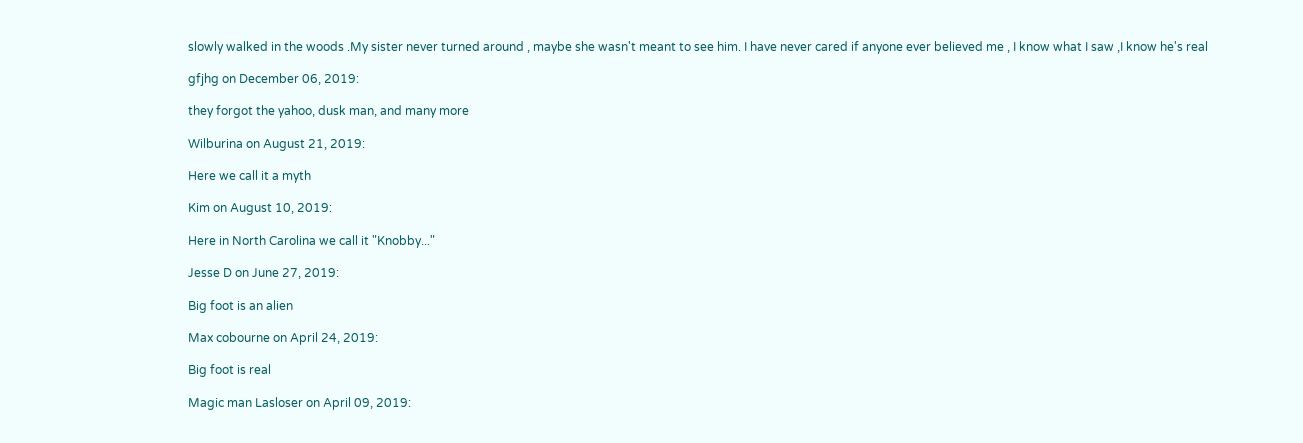slowly walked in the woods .My sister never turned around , maybe she wasn't meant to see him. I have never cared if anyone ever believed me , I know what I saw ,I know he's real

gfjhg on December 06, 2019:

they forgot the yahoo, dusk man, and many more

Wilburina on August 21, 2019:

Here we call it a myth

Kim on August 10, 2019:

Here in North Carolina we call it "Knobby..."

Jesse D on June 27, 2019:

Big foot is an alien

Max cobourne on April 24, 2019:

Big foot is real

Magic man Lasloser on April 09, 2019: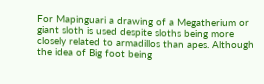For Mapinguari a drawing of a Megatherium or giant sloth is used despite sloths being more closely related to armadillos than apes. Although the idea of Big foot being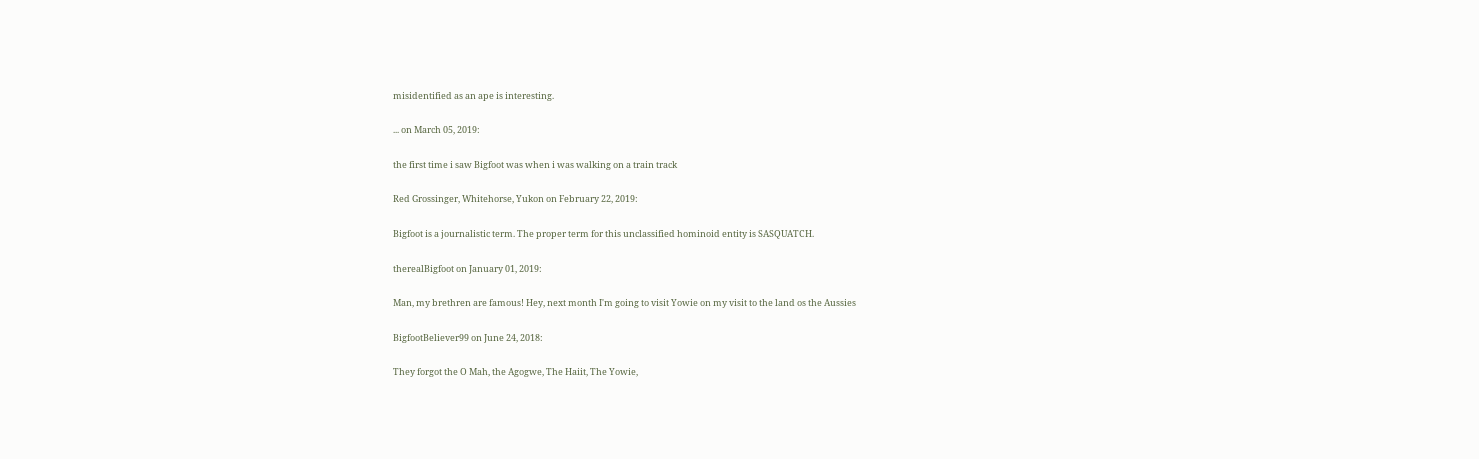misidentified as an ape is interesting.

... on March 05, 2019:

the first time i saw Bigfoot was when i was walking on a train track

Red Grossinger, Whitehorse, Yukon on February 22, 2019:

Bigfoot is a journalistic term. The proper term for this unclassified hominoid entity is SASQUATCH.

therealBigfoot on January 01, 2019:

Man, my brethren are famous! Hey, next month I'm going to visit Yowie on my visit to the land os the Aussies

BigfootBeliever99 on June 24, 2018:

They forgot the O Mah, the Agogwe, The Haiit, The Yowie,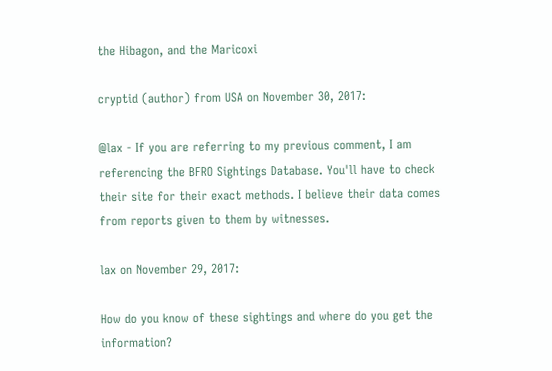the Hibagon, and the Maricoxi

cryptid (author) from USA on November 30, 2017:

@lax - If you are referring to my previous comment, I am referencing the BFRO Sightings Database. You'll have to check their site for their exact methods. I believe their data comes from reports given to them by witnesses.

lax on November 29, 2017:

How do you know of these sightings and where do you get the information?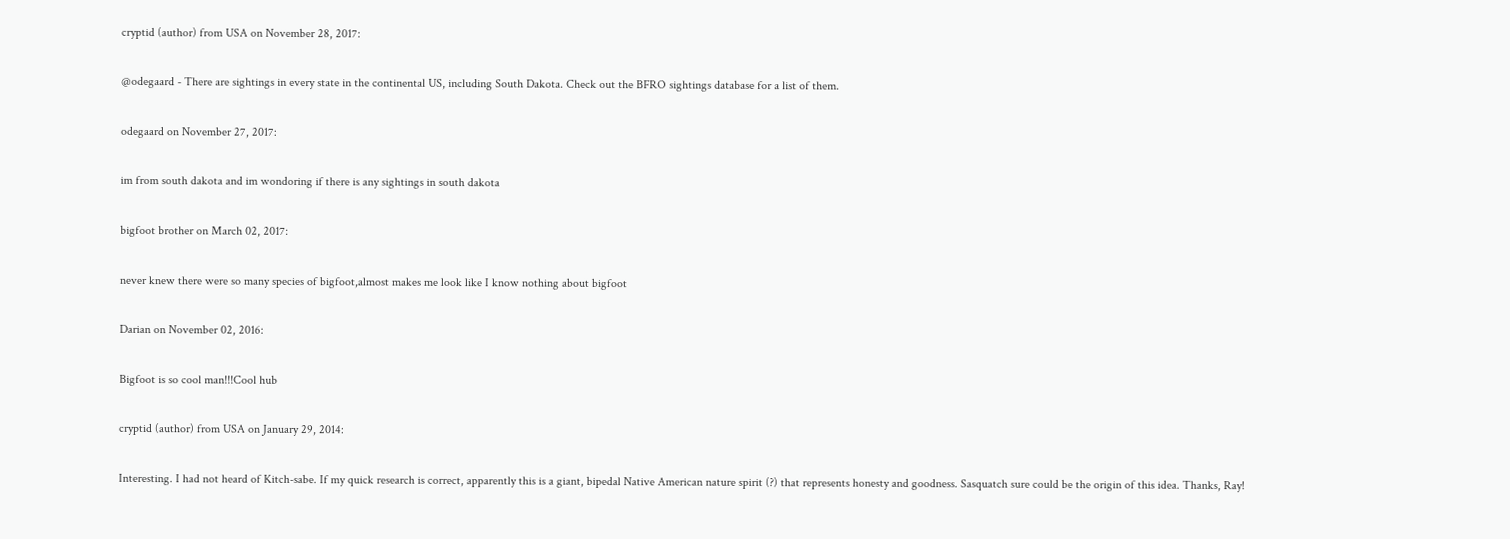cryptid (author) from USA on November 28, 2017:

@odegaard - There are sightings in every state in the continental US, including South Dakota. Check out the BFRO sightings database for a list of them.

odegaard on November 27, 2017:

im from south dakota and im wondoring if there is any sightings in south dakota

bigfoot brother on March 02, 2017:

never knew there were so many species of bigfoot,almost makes me look like I know nothing about bigfoot

Darian on November 02, 2016:

Bigfoot is so cool man!!!Cool hub

cryptid (author) from USA on January 29, 2014:

Interesting. I had not heard of Kitch-sabe. If my quick research is correct, apparently this is a giant, bipedal Native American nature spirit (?) that represents honesty and goodness. Sasquatch sure could be the origin of this idea. Thanks, Ray!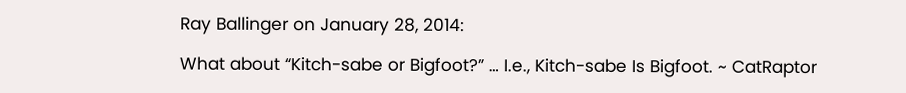Ray Ballinger on January 28, 2014:

What about “Kitch-sabe or Bigfoot?” … I.e., Kitch-sabe Is Bigfoot. ~ CatRaptor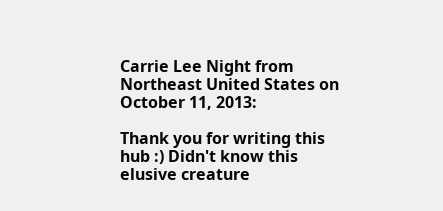Carrie Lee Night from Northeast United States on October 11, 2013:

Thank you for writing this hub :) Didn't know this elusive creature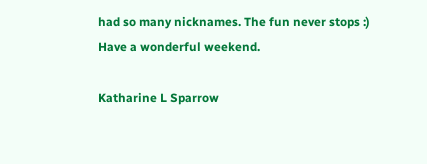had so many nicknames. The fun never stops :) Have a wonderful weekend.

Katharine L Sparrow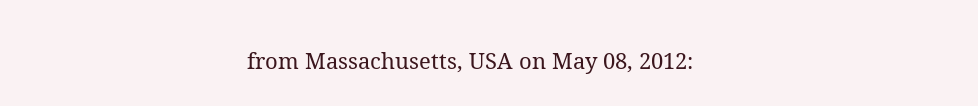from Massachusetts, USA on May 08, 2012: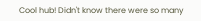Cool hub! Didn't know there were so many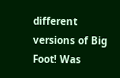different versions of Big Foot! Was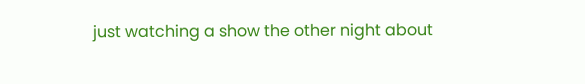just watching a show the other night about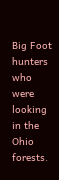Big Foot hunters who were looking in the Ohio forests.